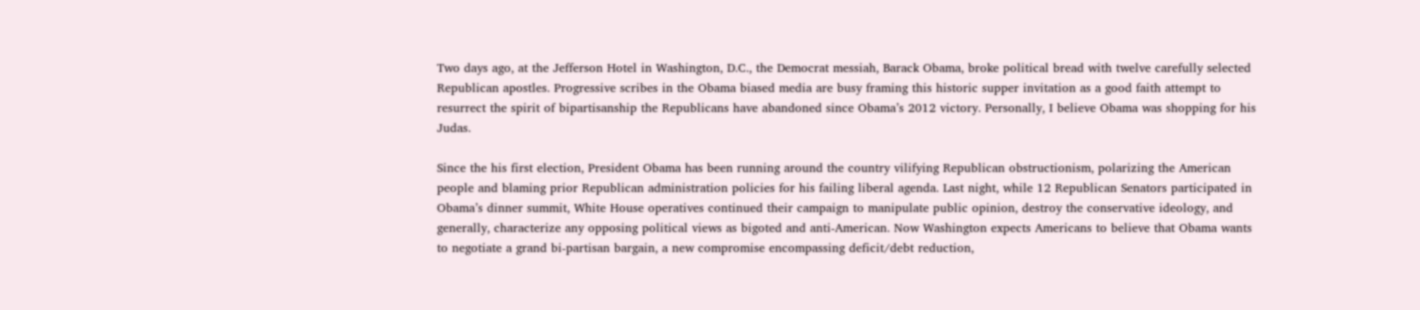Two days ago, at the Jefferson Hotel in Washington, D.C., the Democrat messiah, Barack Obama, broke political bread with twelve carefully selected Republican apostles. Progressive scribes in the Obama biased media are busy framing this historic supper invitation as a good faith attempt to resurrect the spirit of bipartisanship the Republicans have abandoned since Obama’s 2012 victory. Personally, I believe Obama was shopping for his Judas.

Since the his first election, President Obama has been running around the country vilifying Republican obstructionism, polarizing the American people and blaming prior Republican administration policies for his failing liberal agenda. Last night, while 12 Republican Senators participated in Obama’s dinner summit, White House operatives continued their campaign to manipulate public opinion, destroy the conservative ideology, and generally, characterize any opposing political views as bigoted and anti-American. Now Washington expects Americans to believe that Obama wants to negotiate a grand bi-partisan bargain, a new compromise encompassing deficit/debt reduction,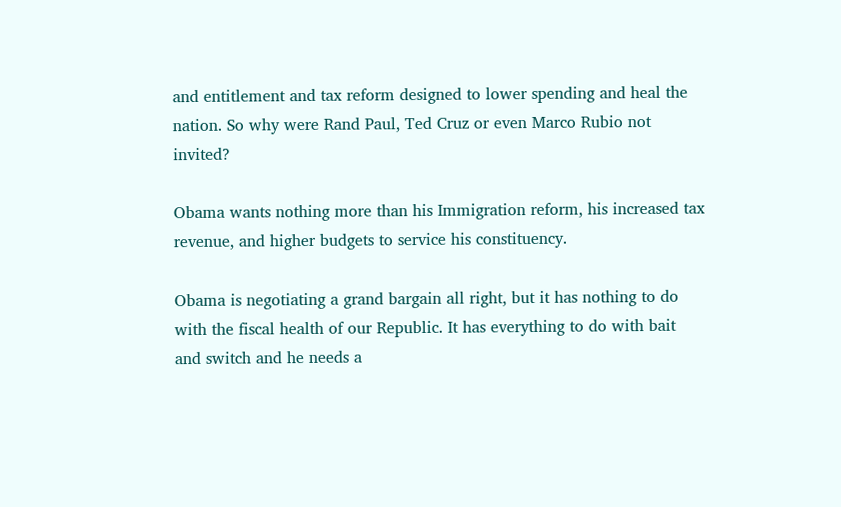and entitlement and tax reform designed to lower spending and heal the nation. So why were Rand Paul, Ted Cruz or even Marco Rubio not invited?

Obama wants nothing more than his Immigration reform, his increased tax revenue, and higher budgets to service his constituency.

Obama is negotiating a grand bargain all right, but it has nothing to do with the fiscal health of our Republic. It has everything to do with bait and switch and he needs a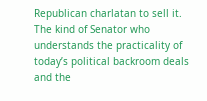Republican charlatan to sell it. The kind of Senator who understands the practicality of today’s political backroom deals and the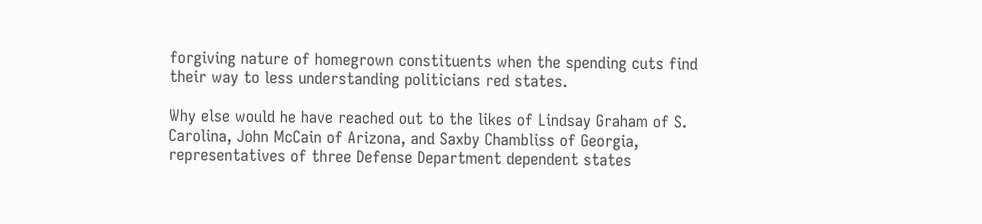forgiving nature of homegrown constituents when the spending cuts find their way to less understanding politicians red states.

Why else would he have reached out to the likes of Lindsay Graham of S. Carolina, John McCain of Arizona, and Saxby Chambliss of Georgia, representatives of three Defense Department dependent states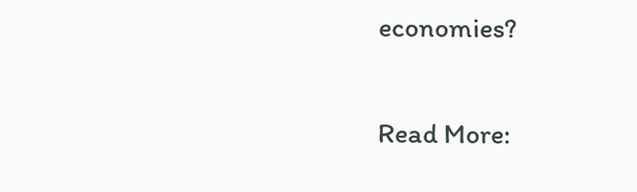economies?

Read More: